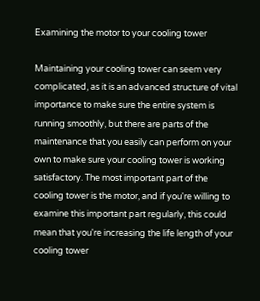Examining the motor to your cooling tower

Maintaining your cooling tower can seem very complicated, as it is an advanced structure of vital importance to make sure the entire system is running smoothly, but there are parts of the maintenance that you easily can perform on your own to make sure your cooling tower is working satisfactory. The most important part of the cooling tower is the motor, and if you're willing to examine this important part regularly, this could mean that you're increasing the life length of your cooling tower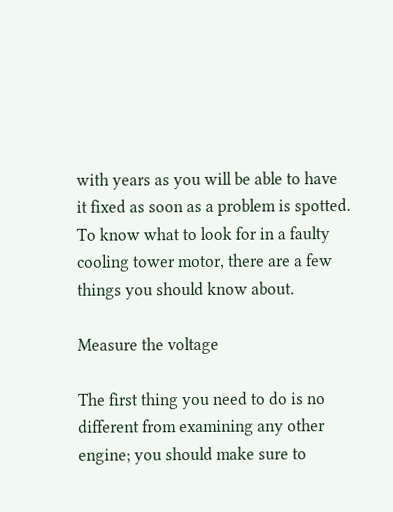with years as you will be able to have it fixed as soon as a problem is spotted. To know what to look for in a faulty cooling tower motor, there are a few things you should know about.

Measure the voltage

The first thing you need to do is no different from examining any other engine; you should make sure to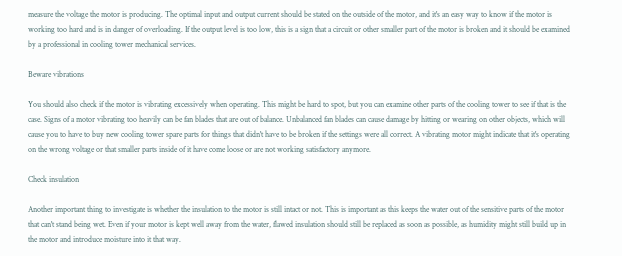measure the voltage the motor is producing. The optimal input and output current should be stated on the outside of the motor, and it's an easy way to know if the motor is working too hard and is in danger of overloading. If the output level is too low, this is a sign that a circuit or other smaller part of the motor is broken and it should be examined by a professional in cooling tower mechanical services.

Beware vibrations

You should also check if the motor is vibrating excessively when operating. This might be hard to spot, but you can examine other parts of the cooling tower to see if that is the case. Signs of a motor vibrating too heavily can be fan blades that are out of balance. Unbalanced fan blades can cause damage by hitting or wearing on other objects, which will cause you to have to buy new cooling tower spare parts for things that didn't have to be broken if the settings were all correct. A vibrating motor might indicate that it's operating on the wrong voltage or that smaller parts inside of it have come loose or are not working satisfactory anymore.

Check insulation

Another important thing to investigate is whether the insulation to the motor is still intact or not. This is important as this keeps the water out of the sensitive parts of the motor that can't stand being wet. Even if your motor is kept well away from the water, flawed insulation should still be replaced as soon as possible, as humidity might still build up in the motor and introduce moisture into it that way.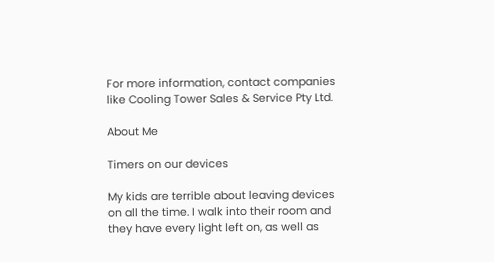For more information, contact companies like Cooling Tower Sales & Service Pty Ltd.

About Me

Timers on our devices

My kids are terrible about leaving devices on all the time. I walk into their room and they have every light left on, as well as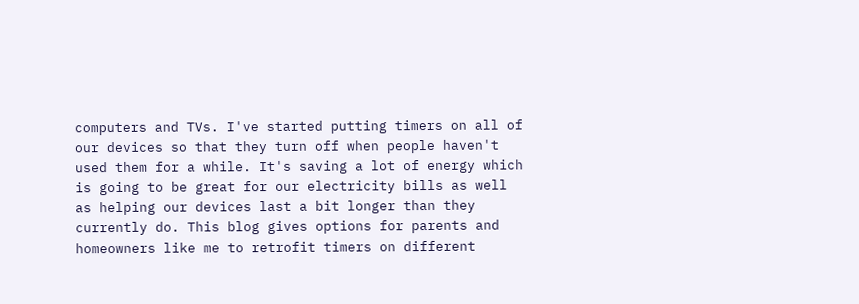computers and TVs. I've started putting timers on all of our devices so that they turn off when people haven't used them for a while. It's saving a lot of energy which is going to be great for our electricity bills as well as helping our devices last a bit longer than they currently do. This blog gives options for parents and homeowners like me to retrofit timers on different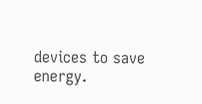devices to save energy.